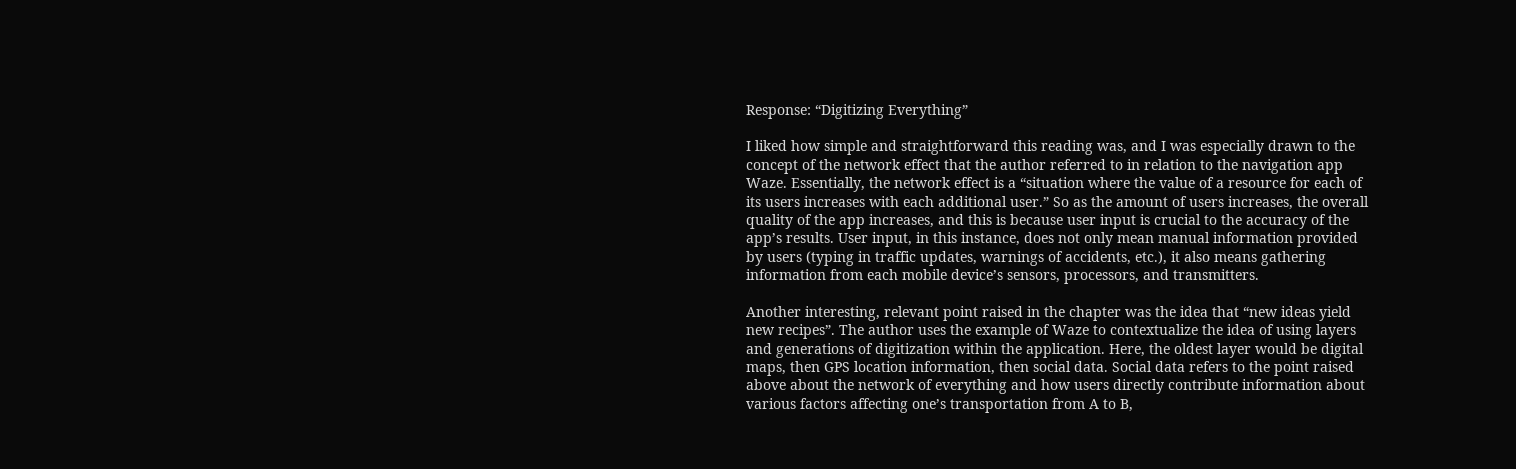Response: “Digitizing Everything”

I liked how simple and straightforward this reading was, and I was especially drawn to the concept of the network effect that the author referred to in relation to the navigation app Waze. Essentially, the network effect is a “situation where the value of a resource for each of its users increases with each additional user.” So as the amount of users increases, the overall quality of the app increases, and this is because user input is crucial to the accuracy of the app’s results. User input, in this instance, does not only mean manual information provided by users (typing in traffic updates, warnings of accidents, etc.), it also means gathering information from each mobile device’s sensors, processors, and transmitters.

Another interesting, relevant point raised in the chapter was the idea that “new ideas yield new recipes”. The author uses the example of Waze to contextualize the idea of using layers and generations of digitization within the application. Here, the oldest layer would be digital maps, then GPS location information, then social data. Social data refers to the point raised above about the network of everything and how users directly contribute information about various factors affecting one’s transportation from A to B,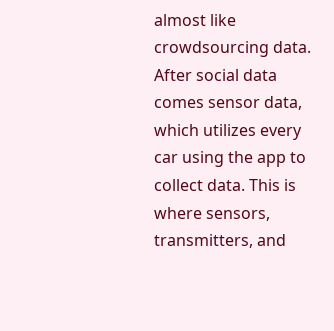almost like crowdsourcing data. After social data comes sensor data, which utilizes every car using the app to collect data. This is where sensors, transmitters, and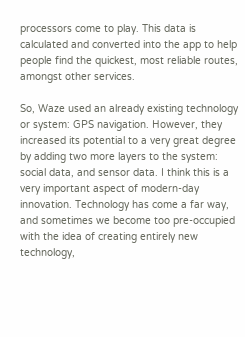processors come to play. This data is calculated and converted into the app to help people find the quickest, most reliable routes, amongst other services.

So, Waze used an already existing technology or system: GPS navigation. However, they increased its potential to a very great degree by adding two more layers to the system: social data, and sensor data. I think this is a very important aspect of modern-day innovation. Technology has come a far way, and sometimes we become too pre-occupied with the idea of creating entirely new technology,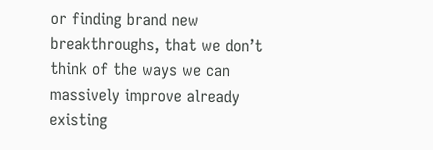or finding brand new breakthroughs, that we don’t think of the ways we can massively improve already existing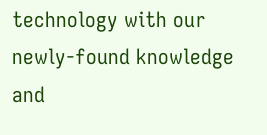technology with our newly-found knowledge and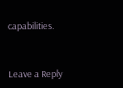capabilities.



Leave a Reply